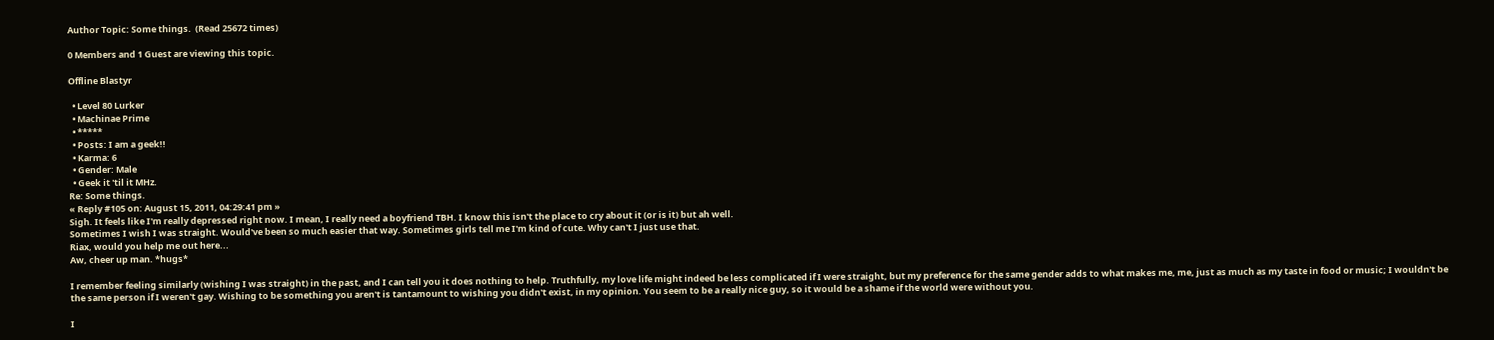Author Topic: Some things.  (Read 25672 times)

0 Members and 1 Guest are viewing this topic.

Offline Blastyr

  • Level 80 Lurker
  • Machinae Prime
  • *****
  • Posts: I am a geek!!
  • Karma: 6
  • Gender: Male
  • Geek it 'til it MHz.
Re: Some things.
« Reply #105 on: August 15, 2011, 04:29:41 pm »
Sigh. It feels like I'm really depressed right now. I mean, I really need a boyfriend TBH. I know this isn't the place to cry about it (or is it) but ah well.
Sometimes I wish I was straight. Would've been so much easier that way. Sometimes girls tell me I'm kind of cute. Why can't I just use that.
Riax, would you help me out here...
Aw, cheer up man. *hugs*

I remember feeling similarly (wishing I was straight) in the past, and I can tell you it does nothing to help. Truthfully, my love life might indeed be less complicated if I were straight, but my preference for the same gender adds to what makes me, me, just as much as my taste in food or music; I wouldn't be the same person if I weren't gay. Wishing to be something you aren't is tantamount to wishing you didn't exist, in my opinion. You seem to be a really nice guy, so it would be a shame if the world were without you.

I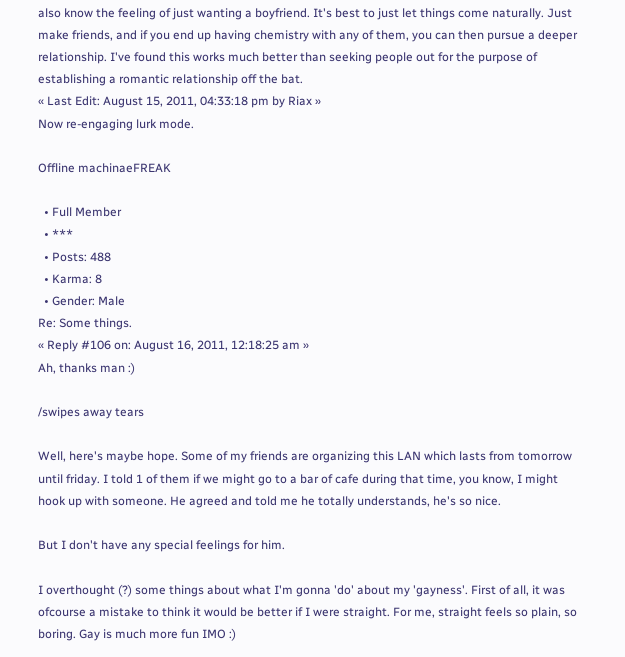also know the feeling of just wanting a boyfriend. It's best to just let things come naturally. Just make friends, and if you end up having chemistry with any of them, you can then pursue a deeper relationship. I've found this works much better than seeking people out for the purpose of establishing a romantic relationship off the bat.
« Last Edit: August 15, 2011, 04:33:18 pm by Riax »
Now re-engaging lurk mode.

Offline machinaeFREAK

  • Full Member
  • ***
  • Posts: 488
  • Karma: 8
  • Gender: Male
Re: Some things.
« Reply #106 on: August 16, 2011, 12:18:25 am »
Ah, thanks man :)

/swipes away tears

Well, here's maybe hope. Some of my friends are organizing this LAN which lasts from tomorrow until friday. I told 1 of them if we might go to a bar of cafe during that time, you know, I might hook up with someone. He agreed and told me he totally understands, he's so nice.

But I don't have any special feelings for him.

I overthought (?) some things about what I'm gonna 'do' about my 'gayness'. First of all, it was ofcourse a mistake to think it would be better if I were straight. For me, straight feels so plain, so boring. Gay is much more fun IMO :)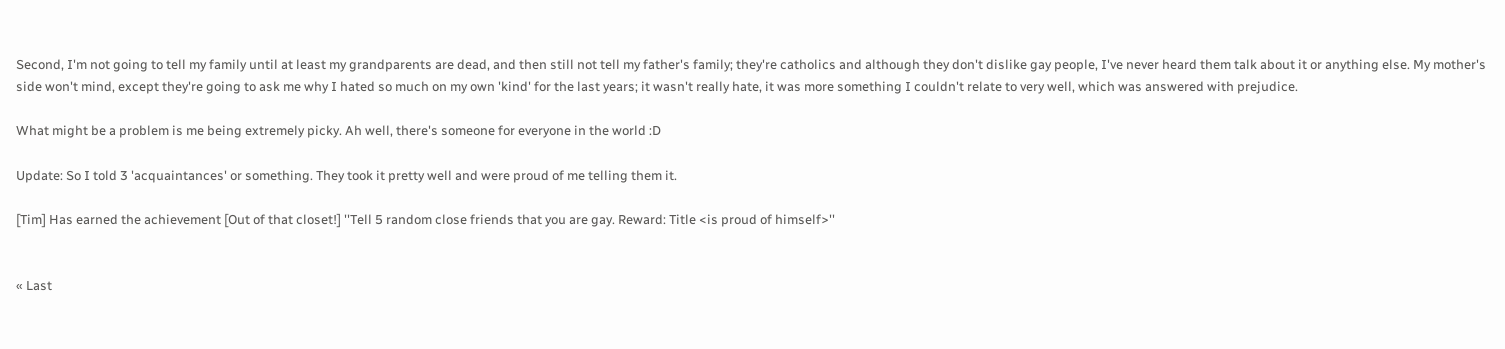Second, I'm not going to tell my family until at least my grandparents are dead, and then still not tell my father's family; they're catholics and although they don't dislike gay people, I've never heard them talk about it or anything else. My mother's side won't mind, except they're going to ask me why I hated so much on my own 'kind' for the last years; it wasn't really hate, it was more something I couldn't relate to very well, which was answered with prejudice.

What might be a problem is me being extremely picky. Ah well, there's someone for everyone in the world :D

Update: So I told 3 'acquaintances' or something. They took it pretty well and were proud of me telling them it.

[Tim] Has earned the achievement [Out of that closet!] ''Tell 5 random close friends that you are gay. Reward: Title <is proud of himself>''


« Last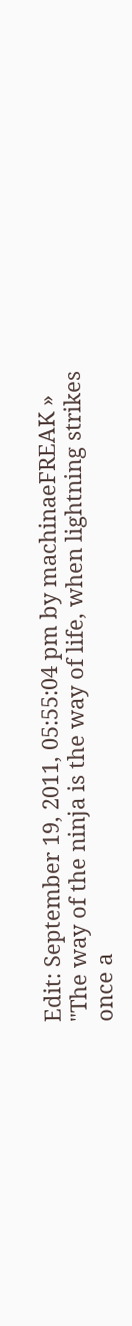Edit: September 19, 2011, 05:55:04 pm by machinaeFREAK »
"The way of the ninja is the way of life, when lightning strikes once a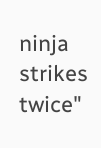ninja strikes twice"